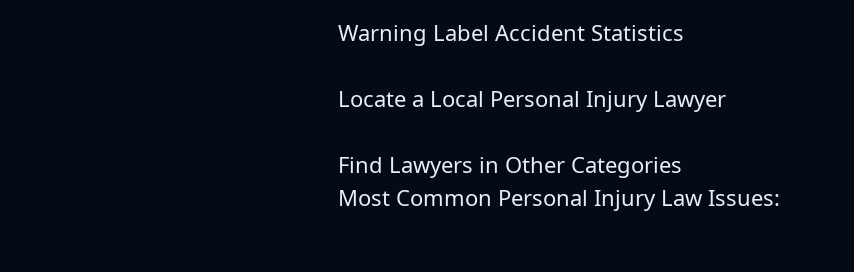Warning Label Accident Statistics

Locate a Local Personal Injury Lawyer

Find Lawyers in Other Categories
Most Common Personal Injury Law Issues: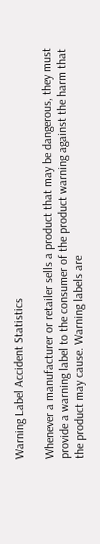Warning Label Accident Statistics

Whenever a manufacturer or retailer sells a product that may be dangerous, they must provide a warning label to the consumer of the product warning against the harm that the product may cause. Warning labels are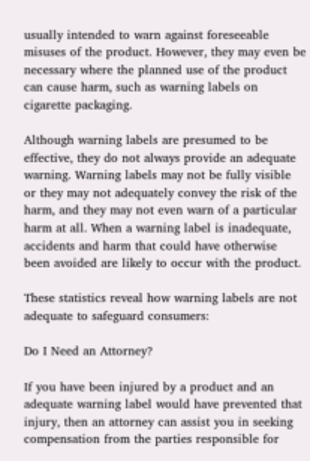usually intended to warn against foreseeable misuses of the product. However, they may even be necessary where the planned use of the product can cause harm, such as warning labels on cigarette packaging.

Although warning labels are presumed to be effective, they do not always provide an adequate warning. Warning labels may not be fully visible or they may not adequately convey the risk of the harm, and they may not even warn of a particular harm at all. When a warning label is inadequate, accidents and harm that could have otherwise been avoided are likely to occur with the product.

These statistics reveal how warning labels are not adequate to safeguard consumers:

Do I Need an Attorney?

If you have been injured by a product and an adequate warning label would have prevented that injury, then an attorney can assist you in seeking compensation from the parties responsible for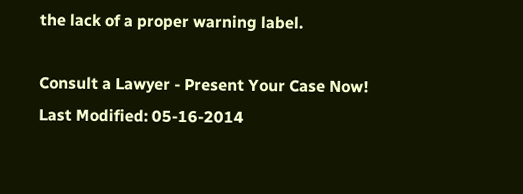the lack of a proper warning label.

Consult a Lawyer - Present Your Case Now!
Last Modified: 05-16-2014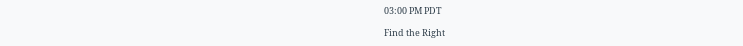03:00 PM PDT

Find the Right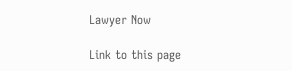Lawyer Now

Link to this page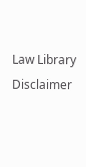Law Library Disclaimer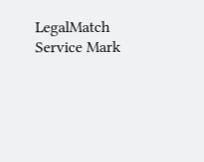LegalMatch Service Mark